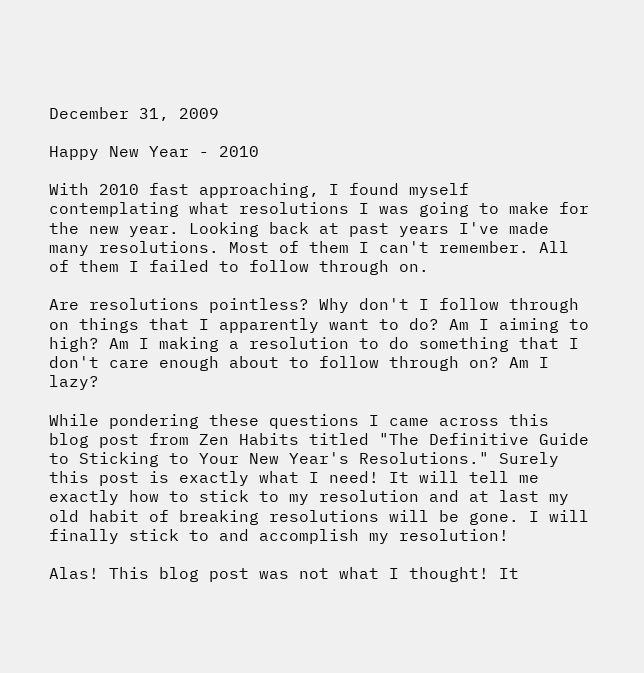December 31, 2009

Happy New Year - 2010

With 2010 fast approaching, I found myself contemplating what resolutions I was going to make for the new year. Looking back at past years I've made many resolutions. Most of them I can't remember. All of them I failed to follow through on.

Are resolutions pointless? Why don't I follow through on things that I apparently want to do? Am I aiming to high? Am I making a resolution to do something that I don't care enough about to follow through on? Am I lazy?

While pondering these questions I came across this blog post from Zen Habits titled "The Definitive Guide to Sticking to Your New Year's Resolutions." Surely this post is exactly what I need! It will tell me exactly how to stick to my resolution and at last my old habit of breaking resolutions will be gone. I will finally stick to and accomplish my resolution!

Alas! This blog post was not what I thought! It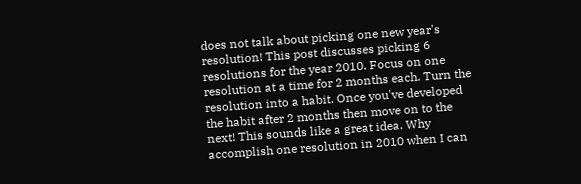does not talk about picking one new year's resolution! This post discusses picking 6 resolutions for the year 2010. Focus on one resolution at a time for 2 months each. Turn the resolution into a habit. Once you've developed the habit after 2 months then move on to the next! This sounds like a great idea. Why accomplish one resolution in 2010 when I can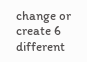change or create 6 different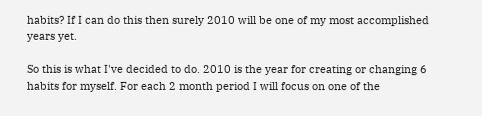habits? If I can do this then surely 2010 will be one of my most accomplished years yet.

So this is what I've decided to do. 2010 is the year for creating or changing 6 habits for myself. For each 2 month period I will focus on one of the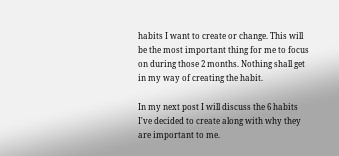habits I want to create or change. This will be the most important thing for me to focus on during those 2 months. Nothing shall get in my way of creating the habit.

In my next post I will discuss the 6 habits I've decided to create along with why they are important to me.